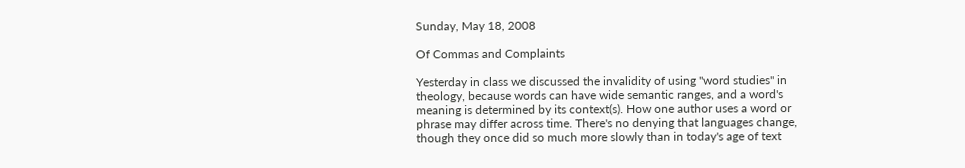Sunday, May 18, 2008

Of Commas and Complaints

Yesterday in class we discussed the invalidity of using "word studies" in theology, because words can have wide semantic ranges, and a word's meaning is determined by its context(s). How one author uses a word or phrase may differ across time. There's no denying that languages change, though they once did so much more slowly than in today's age of text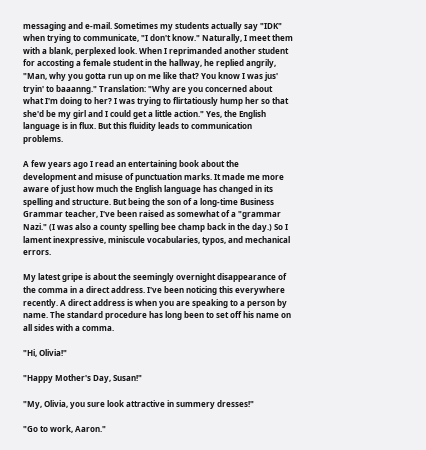messaging and e-mail. Sometimes my students actually say "IDK" when trying to communicate, "I don't know." Naturally, I meet them with a blank, perplexed look. When I reprimanded another student for accosting a female student in the hallway, he replied angrily, "Man, why you gotta run up on me like that? You know I was jus' tryin' to baaanng." Translation: "Why are you concerned about what I'm doing to her? I was trying to flirtatiously hump her so that she'd be my girl and I could get a little action." Yes, the English language is in flux. But this fluidity leads to communication problems.

A few years ago I read an entertaining book about the development and misuse of punctuation marks. It made me more aware of just how much the English language has changed in its spelling and structure. But being the son of a long-time Business Grammar teacher, I've been raised as somewhat of a "grammar Nazi." (I was also a county spelling bee champ back in the day.) So I lament inexpressive, miniscule vocabularies, typos, and mechanical errors.

My latest gripe is about the seemingly overnight disappearance of the comma in a direct address. I've been noticing this everywhere recently. A direct address is when you are speaking to a person by name. The standard procedure has long been to set off his name on all sides with a comma.

"Hi, Olivia!"

"Happy Mother's Day, Susan!"

"My, Olivia, you sure look attractive in summery dresses!"

"Go to work, Aaron."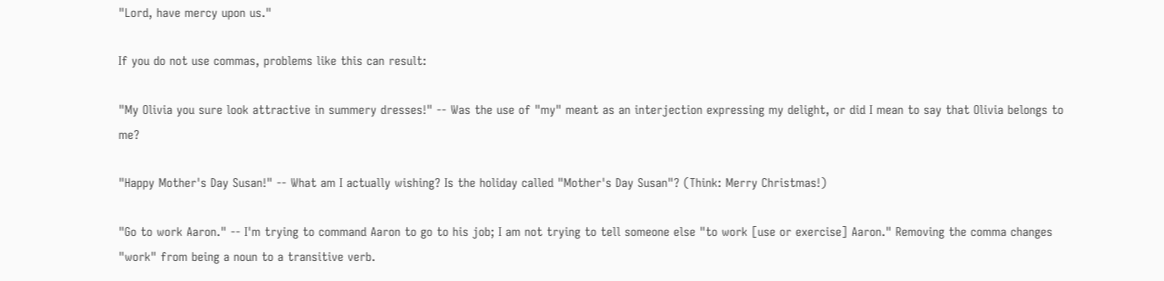"Lord, have mercy upon us."

If you do not use commas, problems like this can result:

"My Olivia you sure look attractive in summery dresses!" -- Was the use of "my" meant as an interjection expressing my delight, or did I mean to say that Olivia belongs to me?

"Happy Mother's Day Susan!" -- What am I actually wishing? Is the holiday called "Mother's Day Susan"? (Think: Merry Christmas!)

"Go to work Aaron." -- I'm trying to command Aaron to go to his job; I am not trying to tell someone else "to work [use or exercise] Aaron." Removing the comma changes "work" from being a noun to a transitive verb.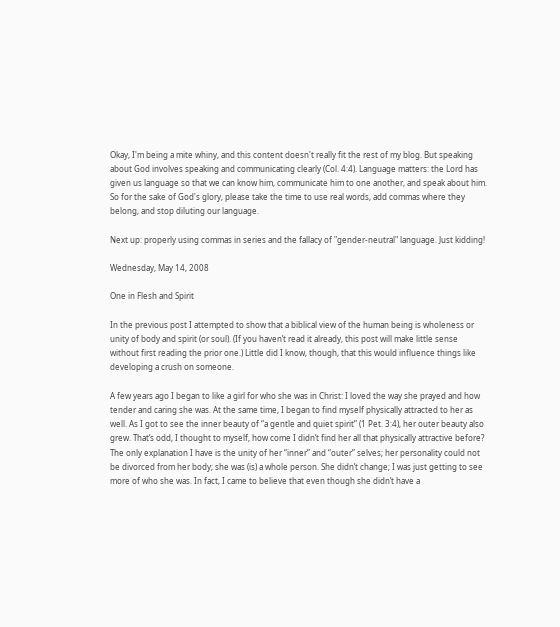Okay, I'm being a mite whiny, and this content doesn't really fit the rest of my blog. But speaking about God involves speaking and communicating clearly (Col. 4:4). Language matters: the Lord has given us language so that we can know him, communicate him to one another, and speak about him. So for the sake of God's glory, please take the time to use real words, add commas where they belong, and stop diluting our language.

Next up: properly using commas in series and the fallacy of "gender-neutral" language. Just kidding!

Wednesday, May 14, 2008

One in Flesh and Spirit

In the previous post I attempted to show that a biblical view of the human being is wholeness or unity of body and spirit (or soul). (If you haven’t read it already, this post will make little sense without first reading the prior one.) Little did I know, though, that this would influence things like developing a crush on someone.

A few years ago I began to like a girl for who she was in Christ: I loved the way she prayed and how tender and caring she was. At the same time, I began to find myself physically attracted to her as well. As I got to see the inner beauty of “a gentle and quiet spirit” (1 Pet. 3:4), her outer beauty also grew. That’s odd, I thought to myself, how come I didn’t find her all that physically attractive before? The only explanation I have is the unity of her “inner” and “outer” selves; her personality could not be divorced from her body; she was (is) a whole person. She didn’t change; I was just getting to see more of who she was. In fact, I came to believe that even though she didn’t have a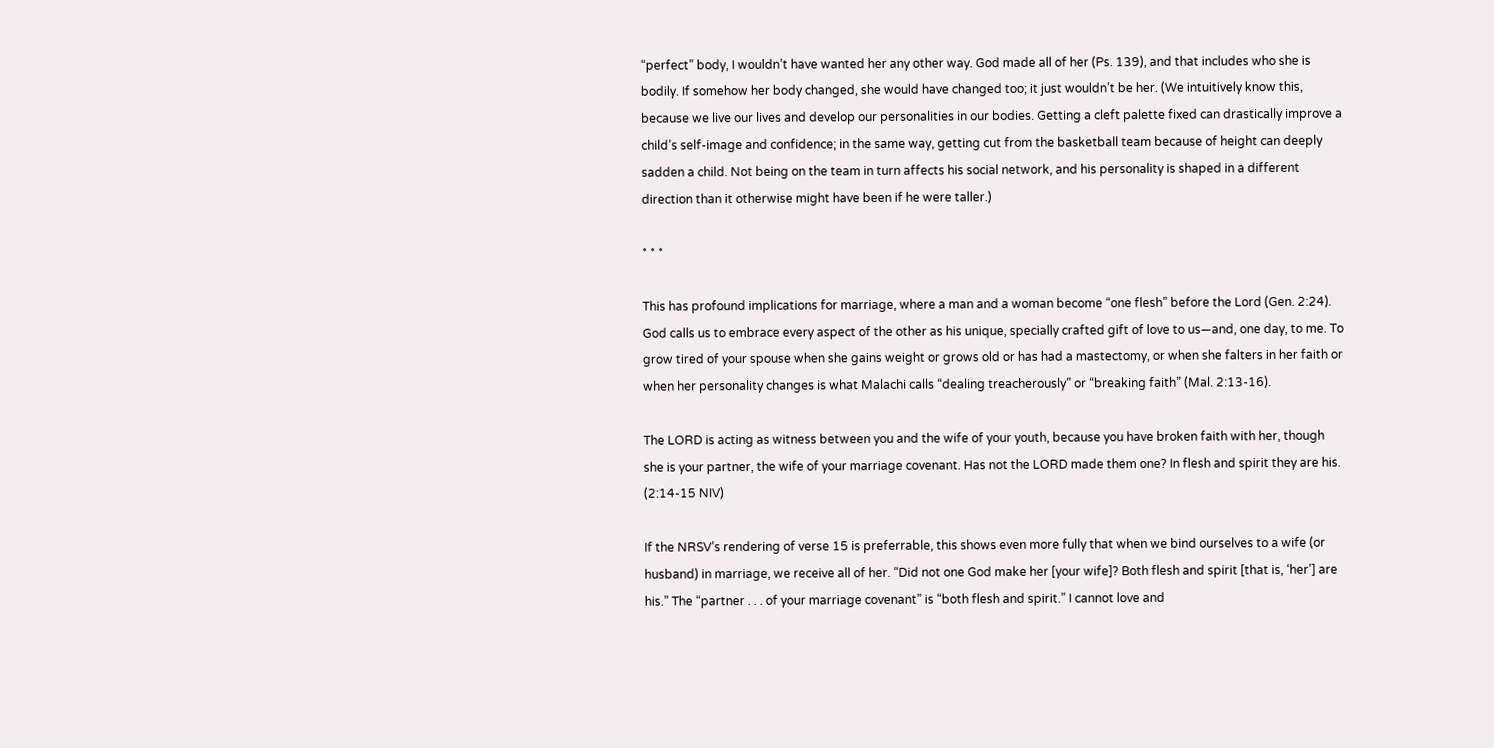“perfect” body, I wouldn’t have wanted her any other way. God made all of her (Ps. 139), and that includes who she is bodily. If somehow her body changed, she would have changed too; it just wouldn’t be her. (We intuitively know this, because we live our lives and develop our personalities in our bodies. Getting a cleft palette fixed can drastically improve a child’s self-image and confidence; in the same way, getting cut from the basketball team because of height can deeply sadden a child. Not being on the team in turn affects his social network, and his personality is shaped in a different direction than it otherwise might have been if he were taller.)

* * *

This has profound implications for marriage, where a man and a woman become “one flesh” before the Lord (Gen. 2:24). God calls us to embrace every aspect of the other as his unique, specially crafted gift of love to us—and, one day, to me. To grow tired of your spouse when she gains weight or grows old or has had a mastectomy, or when she falters in her faith or when her personality changes is what Malachi calls “dealing treacherously” or “breaking faith” (Mal. 2:13-16).

The LORD is acting as witness between you and the wife of your youth, because you have broken faith with her, though she is your partner, the wife of your marriage covenant. Has not the LORD made them one? In flesh and spirit they are his. (2:14-15 NIV)

If the NRSV’s rendering of verse 15 is preferrable, this shows even more fully that when we bind ourselves to a wife (or husband) in marriage, we receive all of her. “Did not one God make her [your wife]? Both flesh and spirit [that is, ‘her’] are his.” The “partner . . . of your marriage covenant” is “both flesh and spirit.” I cannot love and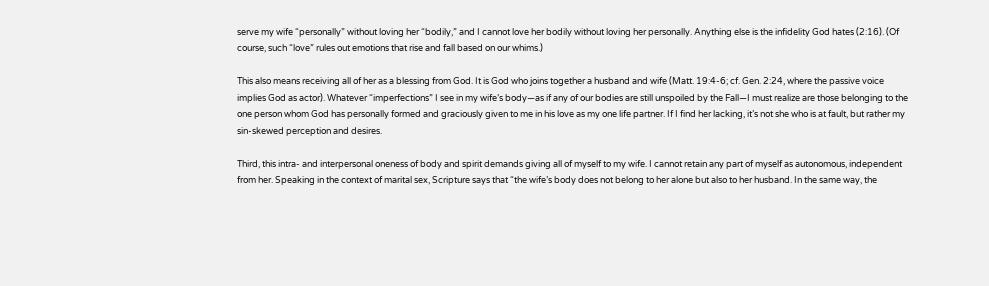serve my wife “personally” without loving her “bodily,” and I cannot love her bodily without loving her personally. Anything else is the infidelity God hates (2:16). (Of course, such “love” rules out emotions that rise and fall based on our whims.)

This also means receiving all of her as a blessing from God. It is God who joins together a husband and wife (Matt. 19:4-6; cf. Gen. 2:24, where the passive voice implies God as actor). Whatever “imperfections” I see in my wife’s body—as if any of our bodies are still unspoiled by the Fall—I must realize are those belonging to the one person whom God has personally formed and graciously given to me in his love as my one life partner. If I find her lacking, it’s not she who is at fault, but rather my sin-skewed perception and desires.

Third, this intra- and interpersonal oneness of body and spirit demands giving all of myself to my wife. I cannot retain any part of myself as autonomous, independent from her. Speaking in the context of marital sex, Scripture says that “the wife’s body does not belong to her alone but also to her husband. In the same way, the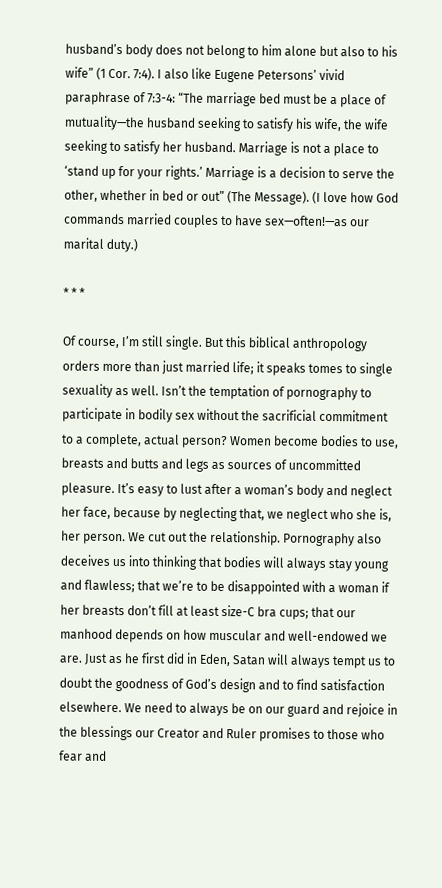husband’s body does not belong to him alone but also to his wife” (1 Cor. 7:4). I also like Eugene Petersons’ vivid paraphrase of 7:3-4: “The marriage bed must be a place of mutuality—the husband seeking to satisfy his wife, the wife seeking to satisfy her husband. Marriage is not a place to ‘stand up for your rights.’ Marriage is a decision to serve the other, whether in bed or out” (The Message). (I love how God commands married couples to have sex—often!—as our marital duty.)

* * *

Of course, I’m still single. But this biblical anthropology orders more than just married life; it speaks tomes to single sexuality as well. Isn’t the temptation of pornography to participate in bodily sex without the sacrificial commitment to a complete, actual person? Women become bodies to use, breasts and butts and legs as sources of uncommitted pleasure. It’s easy to lust after a woman’s body and neglect her face, because by neglecting that, we neglect who she is, her person. We cut out the relationship. Pornography also deceives us into thinking that bodies will always stay young and flawless; that we’re to be disappointed with a woman if her breasts don’t fill at least size-C bra cups; that our manhood depends on how muscular and well-endowed we are. Just as he first did in Eden, Satan will always tempt us to doubt the goodness of God’s design and to find satisfaction elsewhere. We need to always be on our guard and rejoice in the blessings our Creator and Ruler promises to those who fear and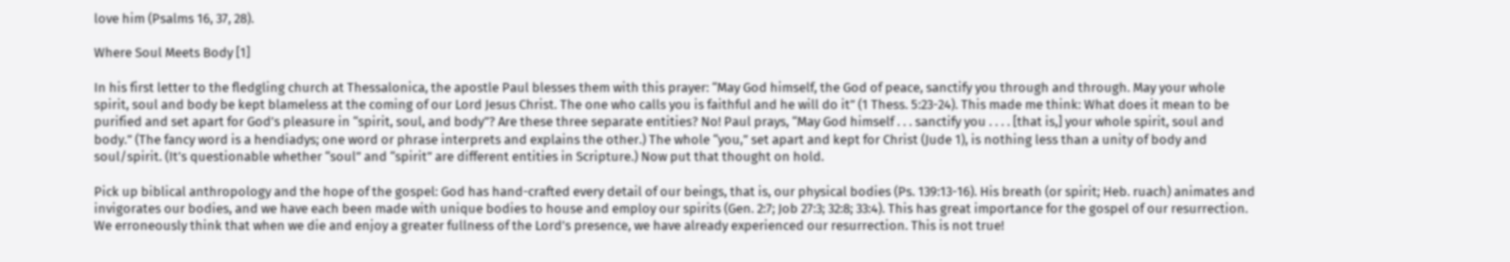love him (Psalms 16, 37, 28).

Where Soul Meets Body [1]

In his first letter to the fledgling church at Thessalonica, the apostle Paul blesses them with this prayer: “May God himself, the God of peace, sanctify you through and through. May your whole spirit, soul and body be kept blameless at the coming of our Lord Jesus Christ. The one who calls you is faithful and he will do it” (1 Thess. 5:23-24). This made me think: What does it mean to be purified and set apart for God’s pleasure in “spirit, soul, and body”? Are these three separate entities? No! Paul prays, “May God himself . . . sanctify you . . . . [that is,] your whole spirit, soul and body.” (The fancy word is a hendiadys; one word or phrase interprets and explains the other.) The whole “you,” set apart and kept for Christ (Jude 1), is nothing less than a unity of body and soul/spirit. (It’s questionable whether “soul” and “spirit” are different entities in Scripture.) Now put that thought on hold.

Pick up biblical anthropology and the hope of the gospel: God has hand-crafted every detail of our beings, that is, our physical bodies (Ps. 139:13-16). His breath (or spirit; Heb. ruach) animates and invigorates our bodies, and we have each been made with unique bodies to house and employ our spirits (Gen. 2:7; Job 27:3; 32:8; 33:4). This has great importance for the gospel of our resurrection. We erroneously think that when we die and enjoy a greater fullness of the Lord’s presence, we have already experienced our resurrection. This is not true!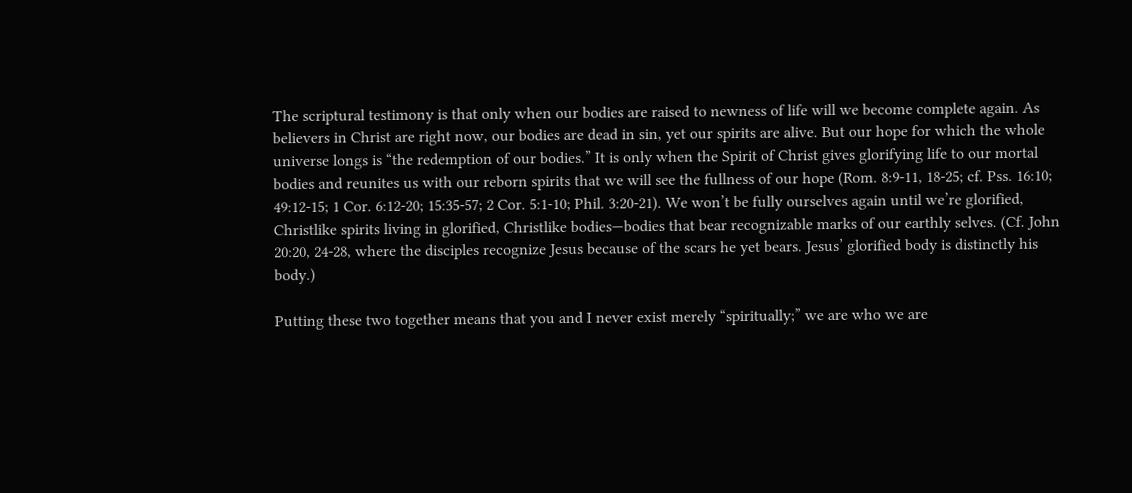The scriptural testimony is that only when our bodies are raised to newness of life will we become complete again. As believers in Christ are right now, our bodies are dead in sin, yet our spirits are alive. But our hope for which the whole universe longs is “the redemption of our bodies.” It is only when the Spirit of Christ gives glorifying life to our mortal bodies and reunites us with our reborn spirits that we will see the fullness of our hope (Rom. 8:9-11, 18-25; cf. Pss. 16:10; 49:12-15; 1 Cor. 6:12-20; 15:35-57; 2 Cor. 5:1-10; Phil. 3:20-21). We won’t be fully ourselves again until we’re glorified, Christlike spirits living in glorified, Christlike bodies—bodies that bear recognizable marks of our earthly selves. (Cf. John 20:20, 24-28, where the disciples recognize Jesus because of the scars he yet bears. Jesus’ glorified body is distinctly his body.)

Putting these two together means that you and I never exist merely “spiritually;” we are who we are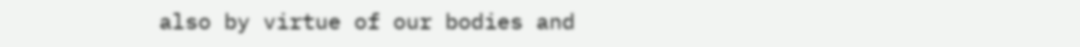also by virtue of our bodies and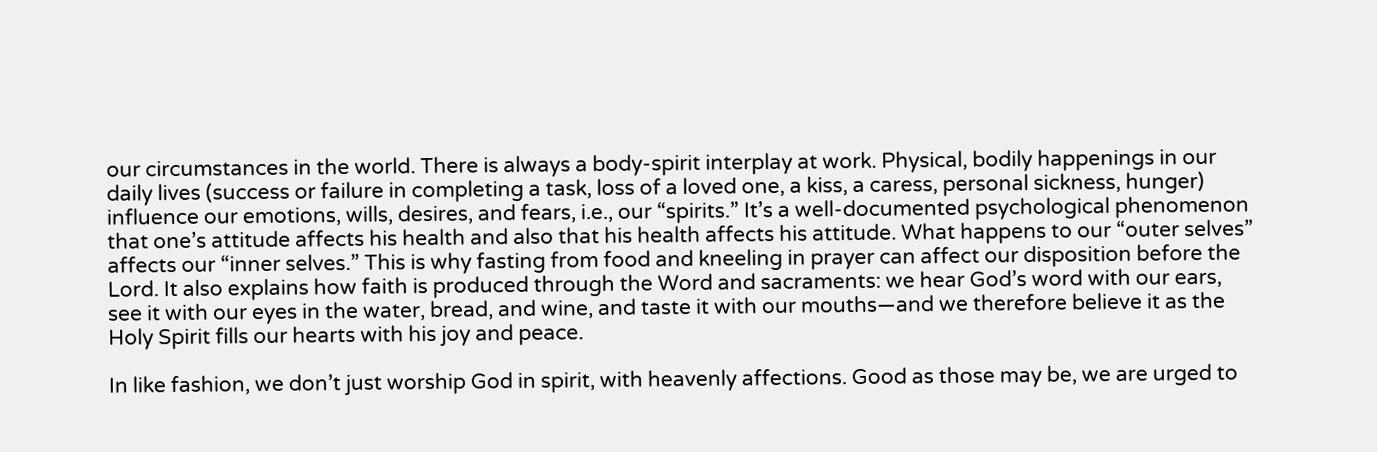our circumstances in the world. There is always a body-spirit interplay at work. Physical, bodily happenings in our daily lives (success or failure in completing a task, loss of a loved one, a kiss, a caress, personal sickness, hunger) influence our emotions, wills, desires, and fears, i.e., our “spirits.” It’s a well-documented psychological phenomenon that one’s attitude affects his health and also that his health affects his attitude. What happens to our “outer selves” affects our “inner selves.” This is why fasting from food and kneeling in prayer can affect our disposition before the Lord. It also explains how faith is produced through the Word and sacraments: we hear God’s word with our ears, see it with our eyes in the water, bread, and wine, and taste it with our mouths—and we therefore believe it as the Holy Spirit fills our hearts with his joy and peace.

In like fashion, we don’t just worship God in spirit, with heavenly affections. Good as those may be, we are urged to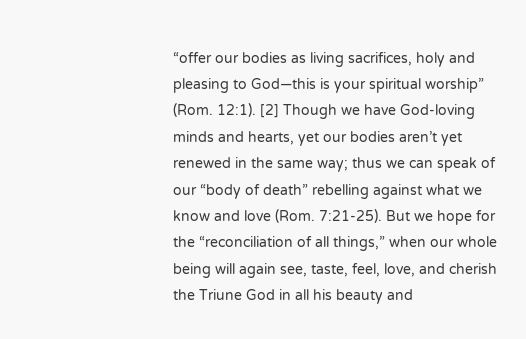“offer our bodies as living sacrifices, holy and pleasing to God—this is your spiritual worship” (Rom. 12:1). [2] Though we have God-loving minds and hearts, yet our bodies aren’t yet renewed in the same way; thus we can speak of our “body of death” rebelling against what we know and love (Rom. 7:21-25). But we hope for the “reconciliation of all things,” when our whole being will again see, taste, feel, love, and cherish the Triune God in all his beauty and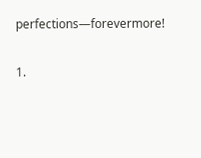perfections—forevermore!


1.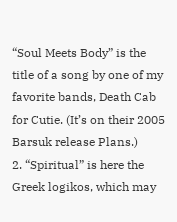“Soul Meets Body” is the title of a song by one of my favorite bands, Death Cab for Cutie. (It’s on their 2005 Barsuk release Plans.)
2. “Spiritual” is here the Greek logikos, which may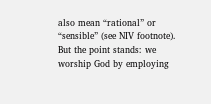also mean “rational” or “sensible” (see NIV footnote).
But the point stands: we worship God by employing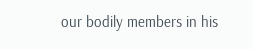our bodily members in his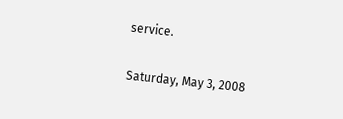service.

Saturday, May 3, 2008